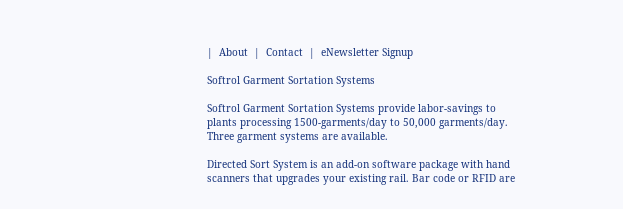|  About  |  Contact  |  eNewsletter Signup

Softrol Garment Sortation Systems

Softrol Garment Sortation Systems provide labor-savings to plants processing 1500-garments/day to 50,000 garments/day. Three garment systems are available.

Directed Sort System is an add-on software package with hand scanners that upgrades your existing rail. Bar code or RFID are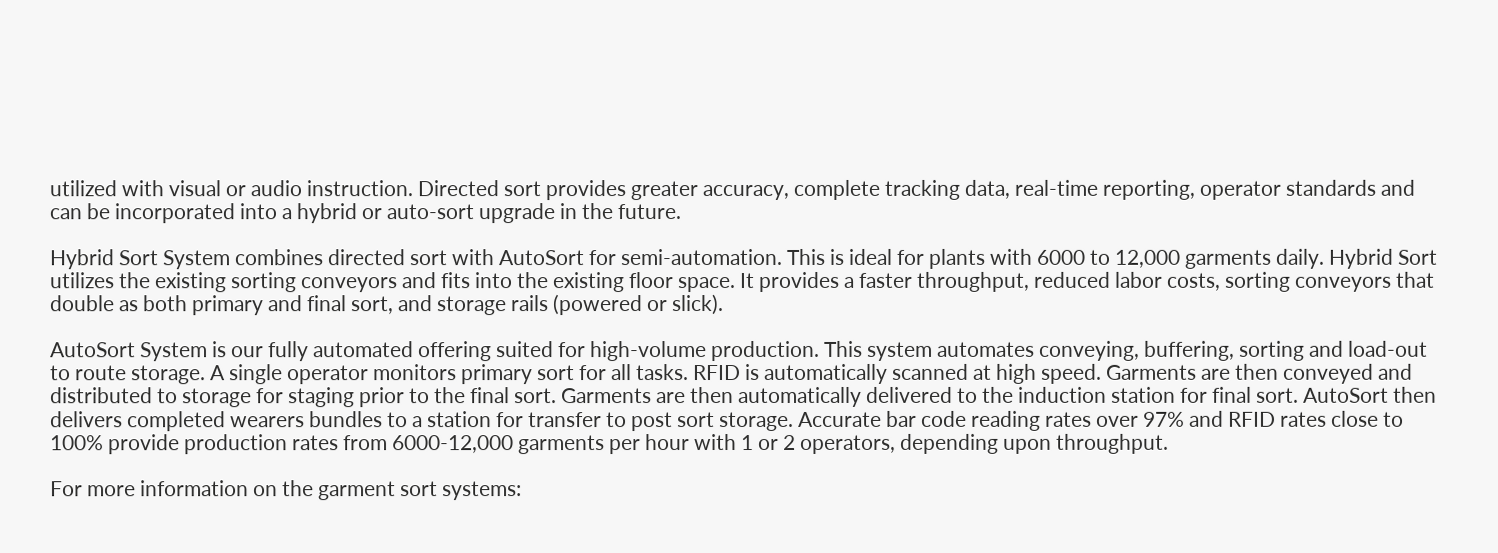utilized with visual or audio instruction. Directed sort provides greater accuracy, complete tracking data, real-time reporting, operator standards and can be incorporated into a hybrid or auto-sort upgrade in the future.

Hybrid Sort System combines directed sort with AutoSort for semi-automation. This is ideal for plants with 6000 to 12,000 garments daily. Hybrid Sort utilizes the existing sorting conveyors and fits into the existing floor space. It provides a faster throughput, reduced labor costs, sorting conveyors that double as both primary and final sort, and storage rails (powered or slick).

AutoSort System is our fully automated offering suited for high-volume production. This system automates conveying, buffering, sorting and load-out to route storage. A single operator monitors primary sort for all tasks. RFID is automatically scanned at high speed. Garments are then conveyed and distributed to storage for staging prior to the final sort. Garments are then automatically delivered to the induction station for final sort. AutoSort then delivers completed wearers bundles to a station for transfer to post sort storage. Accurate bar code reading rates over 97% and RFID rates close to 100% provide production rates from 6000-12,000 garments per hour with 1 or 2 operators, depending upon throughput.

For more information on the garment sort systems: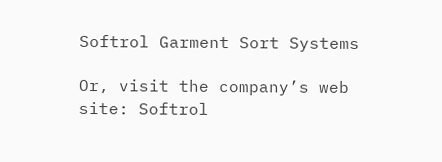Softrol Garment Sort Systems

Or, visit the company’s web site: Softrol